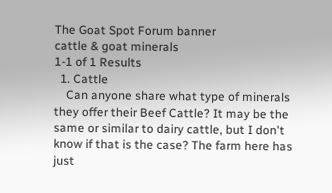The Goat Spot Forum banner
cattle & goat minerals
1-1 of 1 Results
  1. Cattle
    Can anyone share what type of minerals they offer their Beef Cattle? It may be the same or similar to dairy cattle, but I don't know if that is the case? The farm here has just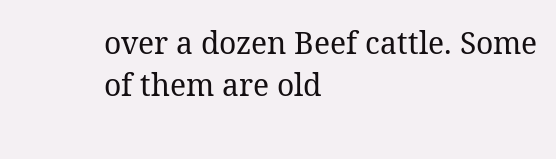over a dozen Beef cattle. Some of them are old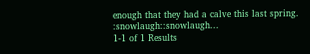enough that they had a calve this last spring. :snowlaugh::snowlaugh...
1-1 of 1 Results